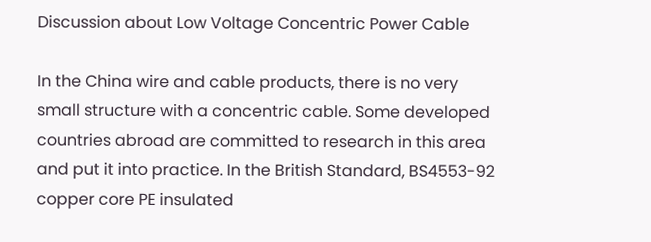Discussion about Low Voltage Concentric Power Cable

In the China wire and cable products, there is no very small structure with a concentric cable. Some developed countries abroad are committed to research in this area and put it into practice. In the British Standard, BS4553-92 copper core PE insulated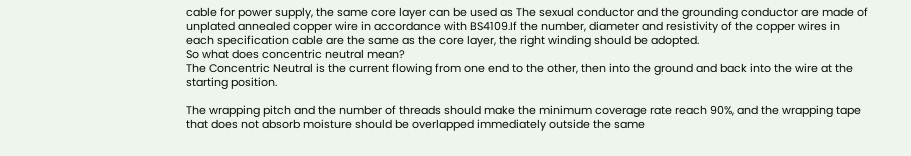cable for power supply, the same core layer can be used as The sexual conductor and the grounding conductor are made of unplated annealed copper wire in accordance with BS4109.If the number, diameter and resistivity of the copper wires in each specification cable are the same as the core layer, the right winding should be adopted.
So what does concentric neutral mean?
The Concentric Neutral is the current flowing from one end to the other, then into the ground and back into the wire at the starting position.

The wrapping pitch and the number of threads should make the minimum coverage rate reach 90%, and the wrapping tape that does not absorb moisture should be overlapped immediately outside the same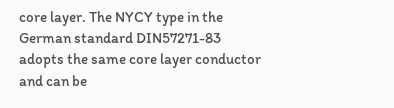core layer. The NYCY type in the German standard DIN57271-83 adopts the same core layer conductor and can be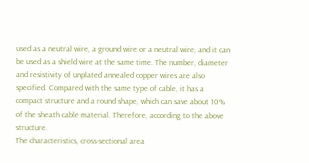used as a neutral wire, a ground wire or a neutral wire, and it can be used as a shield wire at the same time. The number, diameter and resistivity of unplated annealed copper wires are also specified. Compared with the same type of cable, it has a compact structure and a round shape, which can save about 10% of the sheath cable material. Therefore, according to the above structure.
The characteristics, cross-sectional area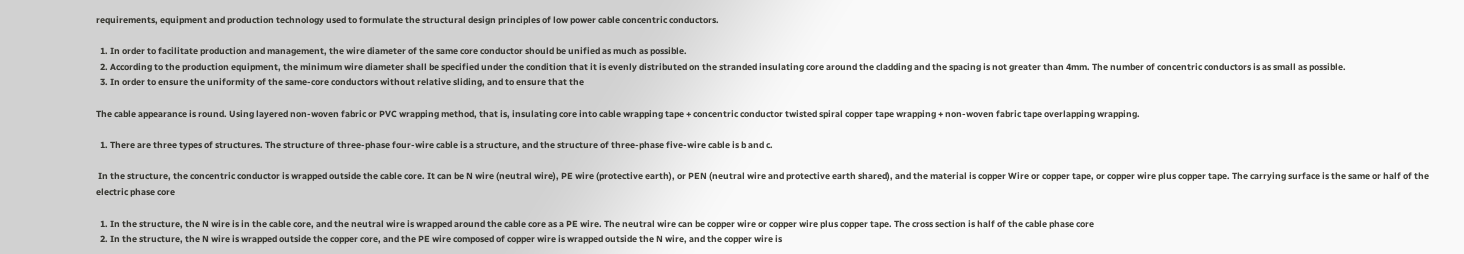requirements, equipment and production technology used to formulate the structural design principles of low power cable concentric conductors.

  1. In order to facilitate production and management, the wire diameter of the same core conductor should be unified as much as possible.
  2. According to the production equipment, the minimum wire diameter shall be specified under the condition that it is evenly distributed on the stranded insulating core around the cladding and the spacing is not greater than 4mm. The number of concentric conductors is as small as possible.
  3. In order to ensure the uniformity of the same-core conductors without relative sliding, and to ensure that the

The cable appearance is round. Using layered non-woven fabric or PVC wrapping method, that is, insulating core into cable wrapping tape + concentric conductor twisted spiral copper tape wrapping + non-woven fabric tape overlapping wrapping.

  1. There are three types of structures. The structure of three-phase four-wire cable is a structure, and the structure of three-phase five-wire cable is b and c.

 In the structure, the concentric conductor is wrapped outside the cable core. It can be N wire (neutral wire), PE wire (protective earth), or PEN (neutral wire and protective earth shared), and the material is copper Wire or copper tape, or copper wire plus copper tape. The carrying surface is the same or half of the electric phase core

  1. In the structure, the N wire is in the cable core, and the neutral wire is wrapped around the cable core as a PE wire. The neutral wire can be copper wire or copper wire plus copper tape. The cross section is half of the cable phase core
  2. In the structure, the N wire is wrapped outside the copper core, and the PE wire composed of copper wire is wrapped outside the N wire, and the copper wire is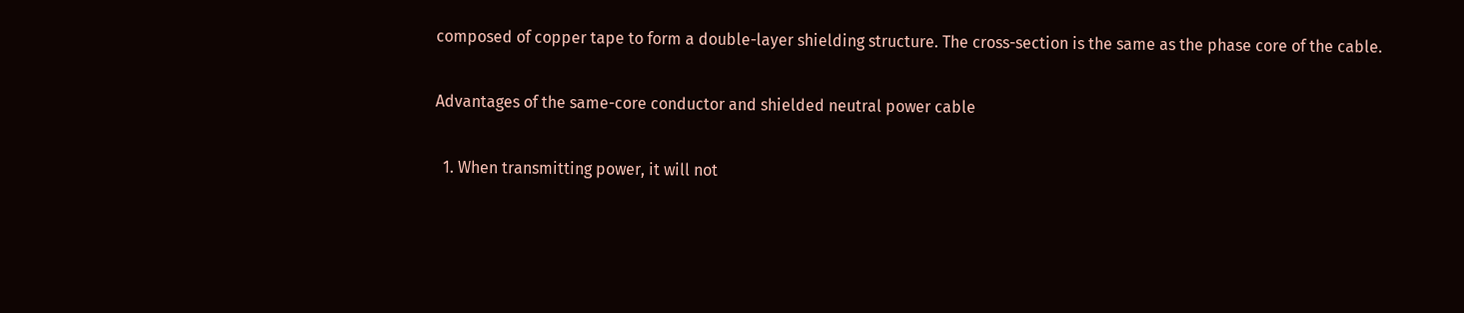composed of copper tape to form a double-layer shielding structure. The cross-section is the same as the phase core of the cable.

Advantages of the same-core conductor and shielded neutral power cable

  1. When transmitting power, it will not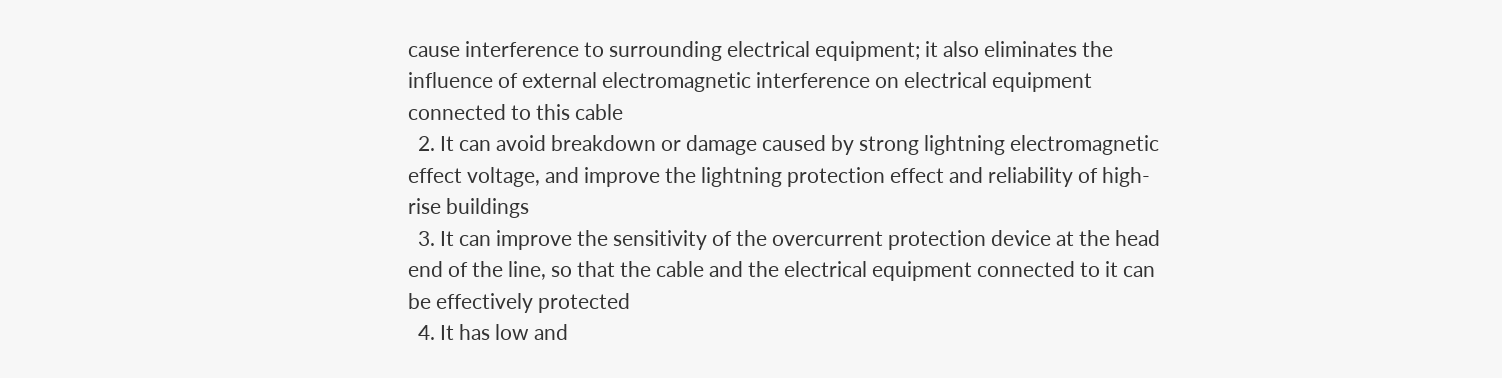cause interference to surrounding electrical equipment; it also eliminates the influence of external electromagnetic interference on electrical equipment connected to this cable
  2. It can avoid breakdown or damage caused by strong lightning electromagnetic effect voltage, and improve the lightning protection effect and reliability of high-rise buildings
  3. It can improve the sensitivity of the overcurrent protection device at the head end of the line, so that the cable and the electrical equipment connected to it can be effectively protected
  4. It has low and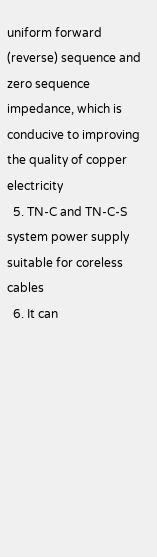uniform forward (reverse) sequence and zero sequence impedance, which is conducive to improving the quality of copper electricity
  5. TN-C and TN-C-S system power supply suitable for coreless cables
  6. It can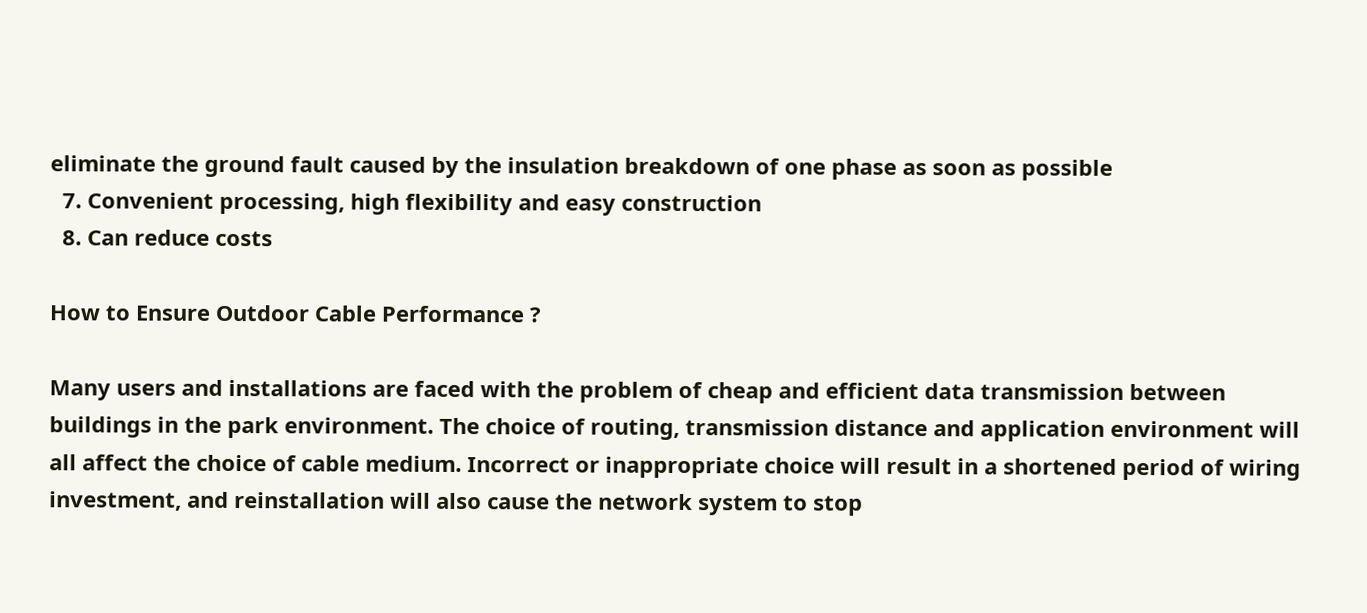eliminate the ground fault caused by the insulation breakdown of one phase as soon as possible
  7. Convenient processing, high flexibility and easy construction
  8. Can reduce costs

How to Ensure Outdoor Cable Performance ?

Many users and installations are faced with the problem of cheap and efficient data transmission between buildings in the park environment. The choice of routing, transmission distance and application environment will all affect the choice of cable medium. Incorrect or inappropriate choice will result in a shortened period of wiring investment, and reinstallation will also cause the network system to stop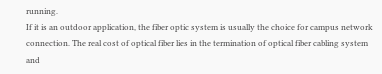running.
If it is an outdoor application, the fiber optic system is usually the choice for campus network connection. The real cost of optical fiber lies in the termination of optical fiber cabling system and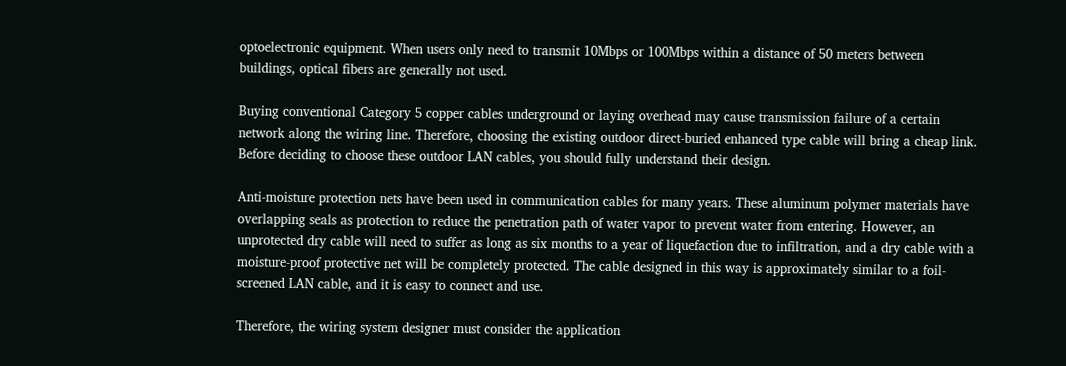optoelectronic equipment. When users only need to transmit 10Mbps or 100Mbps within a distance of 50 meters between buildings, optical fibers are generally not used.

Buying conventional Category 5 copper cables underground or laying overhead may cause transmission failure of a certain network along the wiring line. Therefore, choosing the existing outdoor direct-buried enhanced type cable will bring a cheap link. Before deciding to choose these outdoor LAN cables, you should fully understand their design.

Anti-moisture protection nets have been used in communication cables for many years. These aluminum polymer materials have overlapping seals as protection to reduce the penetration path of water vapor to prevent water from entering. However, an unprotected dry cable will need to suffer as long as six months to a year of liquefaction due to infiltration, and a dry cable with a moisture-proof protective net will be completely protected. The cable designed in this way is approximately similar to a foil-screened LAN cable, and it is easy to connect and use.

Therefore, the wiring system designer must consider the application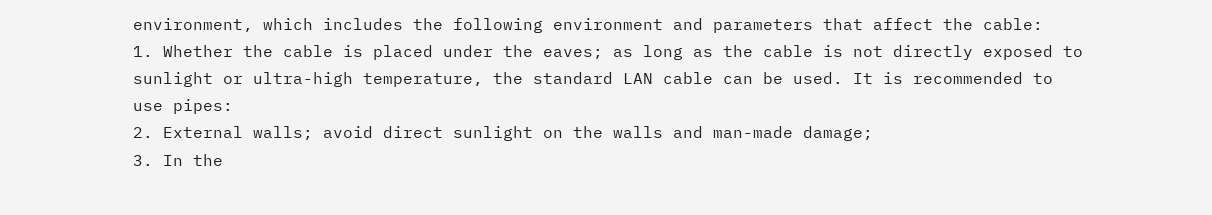environment, which includes the following environment and parameters that affect the cable:
1. Whether the cable is placed under the eaves; as long as the cable is not directly exposed to sunlight or ultra-high temperature, the standard LAN cable can be used. It is recommended to use pipes:
2. External walls; avoid direct sunlight on the walls and man-made damage;
3. In the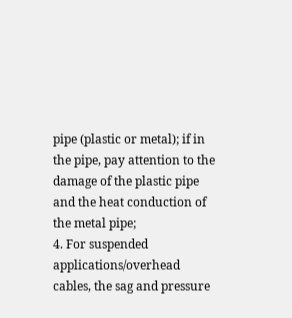pipe (plastic or metal); if in the pipe, pay attention to the damage of the plastic pipe and the heat conduction of the metal pipe;
4. For suspended applications/overhead cables, the sag and pressure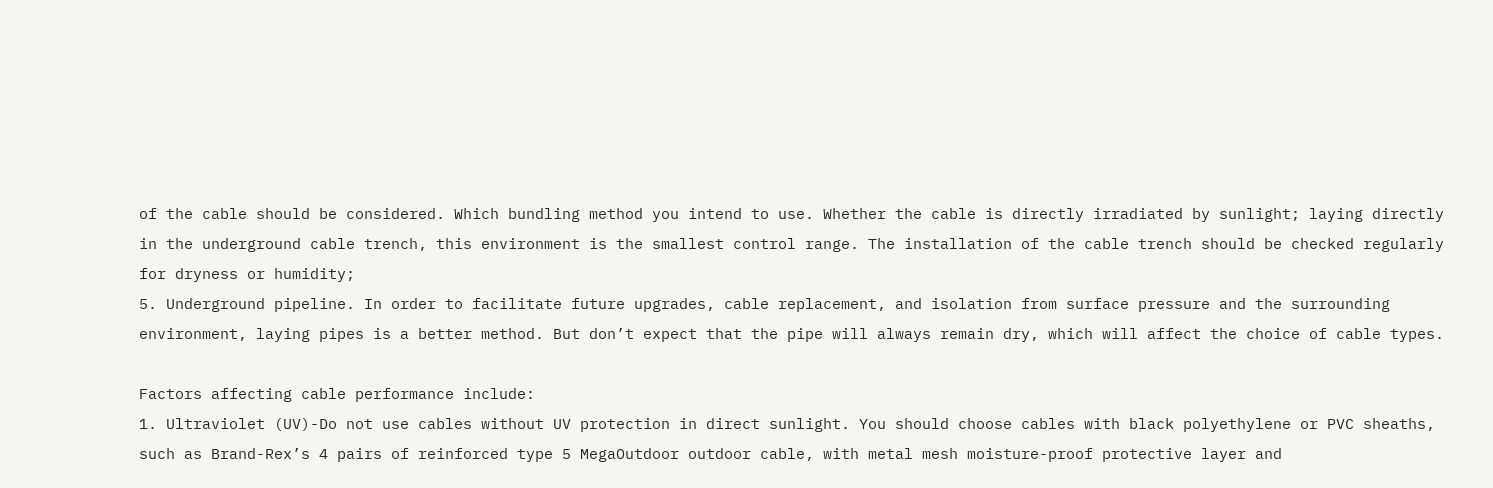of the cable should be considered. Which bundling method you intend to use. Whether the cable is directly irradiated by sunlight; laying directly in the underground cable trench, this environment is the smallest control range. The installation of the cable trench should be checked regularly for dryness or humidity;
5. Underground pipeline. In order to facilitate future upgrades, cable replacement, and isolation from surface pressure and the surrounding environment, laying pipes is a better method. But don’t expect that the pipe will always remain dry, which will affect the choice of cable types.

Factors affecting cable performance include:
1. Ultraviolet (UV)-Do not use cables without UV protection in direct sunlight. You should choose cables with black polyethylene or PVC sheaths, such as Brand-Rex’s 4 pairs of reinforced type 5 MegaOutdoor outdoor cable, with metal mesh moisture-proof protective layer and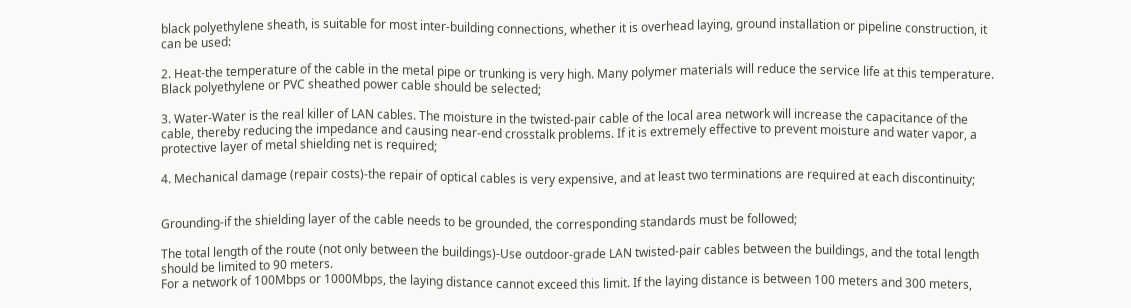black polyethylene sheath, is suitable for most inter-building connections, whether it is overhead laying, ground installation or pipeline construction, it can be used:

2. Heat-the temperature of the cable in the metal pipe or trunking is very high. Many polymer materials will reduce the service life at this temperature. Black polyethylene or PVC sheathed power cable should be selected;

3. Water-Water is the real killer of LAN cables. The moisture in the twisted-pair cable of the local area network will increase the capacitance of the cable, thereby reducing the impedance and causing near-end crosstalk problems. If it is extremely effective to prevent moisture and water vapor, a protective layer of metal shielding net is required;

4. Mechanical damage (repair costs)-the repair of optical cables is very expensive, and at least two terminations are required at each discontinuity;


Grounding-if the shielding layer of the cable needs to be grounded, the corresponding standards must be followed;

The total length of the route (not only between the buildings)-Use outdoor-grade LAN twisted-pair cables between the buildings, and the total length should be limited to 90 meters.
For a network of 100Mbps or 1000Mbps, the laying distance cannot exceed this limit. If the laying distance is between 100 meters and 300 meters,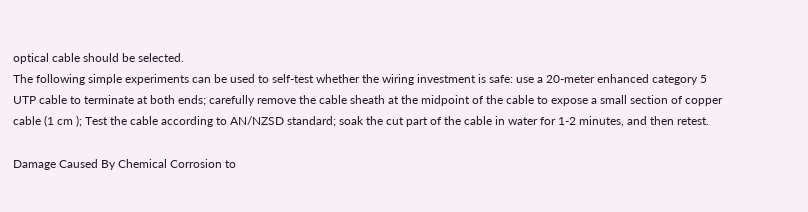optical cable should be selected.
The following simple experiments can be used to self-test whether the wiring investment is safe: use a 20-meter enhanced category 5 UTP cable to terminate at both ends; carefully remove the cable sheath at the midpoint of the cable to expose a small section of copper cable (1 cm ); Test the cable according to AN/NZSD standard; soak the cut part of the cable in water for 1-2 minutes, and then retest.

Damage Caused By Chemical Corrosion to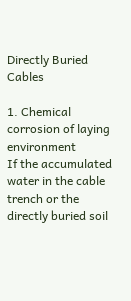Directly Buried Cables

1. Chemical corrosion of laying environment
If the accumulated water in the cable trench or the directly buried soil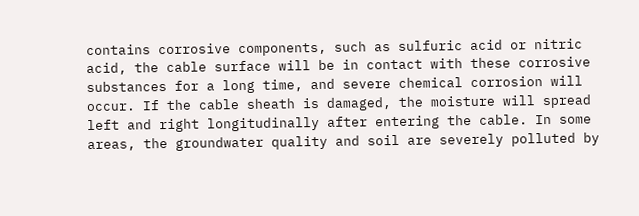contains corrosive components, such as sulfuric acid or nitric acid, the cable surface will be in contact with these corrosive substances for a long time, and severe chemical corrosion will occur. If the cable sheath is damaged, the moisture will spread left and right longitudinally after entering the cable. In some areas, the groundwater quality and soil are severely polluted by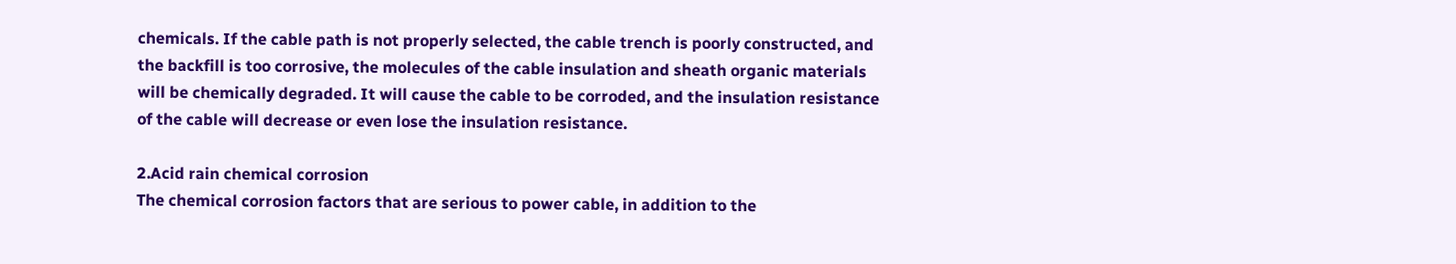chemicals. If the cable path is not properly selected, the cable trench is poorly constructed, and the backfill is too corrosive, the molecules of the cable insulation and sheath organic materials will be chemically degraded. It will cause the cable to be corroded, and the insulation resistance of the cable will decrease or even lose the insulation resistance.

2.Acid rain chemical corrosion
The chemical corrosion factors that are serious to power cable, in addition to the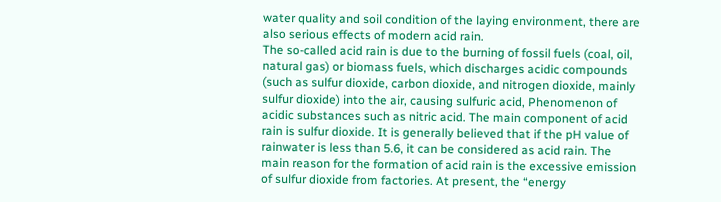water quality and soil condition of the laying environment, there are also serious effects of modern acid rain.
The so-called acid rain is due to the burning of fossil fuels (coal, oil, natural gas) or biomass fuels, which discharges acidic compounds (such as sulfur dioxide, carbon dioxide, and nitrogen dioxide, mainly sulfur dioxide) into the air, causing sulfuric acid, Phenomenon of acidic substances such as nitric acid. The main component of acid rain is sulfur dioxide. It is generally believed that if the pH value of rainwater is less than 5.6, it can be considered as acid rain. The main reason for the formation of acid rain is the excessive emission of sulfur dioxide from factories. At present, the “energy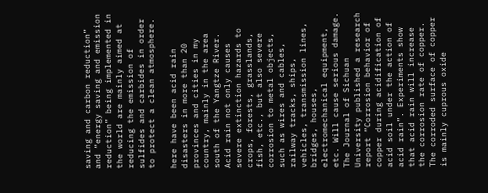saving and carbon reduction” and “energy saving and emission reduction” being implemented in the world are mainly aimed at reducing the emission of sulfides and carbides in order to protect a clean atmosphere.

here have been acid rain disasters in more than 20 provinces and cities in my country, mainly in the area south of the Yangtze River. Acid rain not only causes severe extinction hazards to crops, forests, grasslands, fish, etc., but also severe corrosion to metal objects, such as wires and cables, railway tracks, ships, vehicles, transmission lines, bridges, houses, electromechanical equipment, etc. Will cause serious damage.
The Journal of Sichuan University published a research report “Corrosion behavior of copper during acidification of acid soil under the action of acid rain”. Experiments show that acid rain will increase the corrosion rate of copper. The corroded surface of copper is mainly cuprous oxide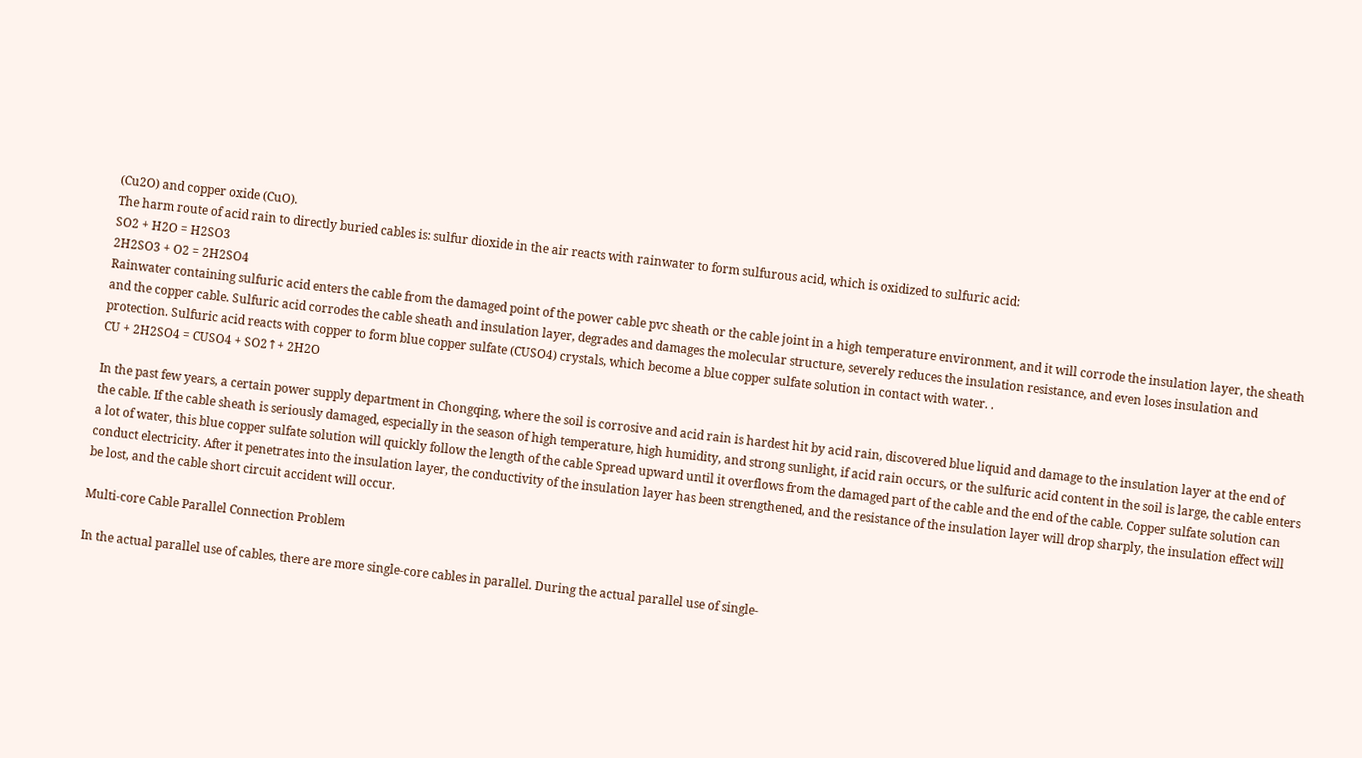(Cu2O) and copper oxide (CuO).
The harm route of acid rain to directly buried cables is: sulfur dioxide in the air reacts with rainwater to form sulfurous acid, which is oxidized to sulfuric acid:
SO2 + H2O = H2SO3
2H2SO3 + O2 = 2H2SO4
Rainwater containing sulfuric acid enters the cable from the damaged point of the power cable pvc sheath or the cable joint in a high temperature environment, and it will corrode the insulation layer, the sheath and the copper cable. Sulfuric acid corrodes the cable sheath and insulation layer, degrades and damages the molecular structure, severely reduces the insulation resistance, and even loses insulation and protection. Sulfuric acid reacts with copper to form blue copper sulfate (CUSO4) crystals, which become a blue copper sulfate solution in contact with water. .
CU + 2H2SO4 = CUSO4 + SO2↑+ 2H2O

In the past few years, a certain power supply department in Chongqing, where the soil is corrosive and acid rain is hardest hit by acid rain, discovered blue liquid and damage to the insulation layer at the end of the cable. If the cable sheath is seriously damaged, especially in the season of high temperature, high humidity, and strong sunlight, if acid rain occurs, or the sulfuric acid content in the soil is large, the cable enters a lot of water, this blue copper sulfate solution will quickly follow the length of the cable Spread upward until it overflows from the damaged part of the cable and the end of the cable. Copper sulfate solution can conduct electricity. After it penetrates into the insulation layer, the conductivity of the insulation layer has been strengthened, and the resistance of the insulation layer will drop sharply, the insulation effect will be lost, and the cable short circuit accident will occur.

Multi-core Cable Parallel Connection Problem

In the actual parallel use of cables, there are more single-core cables in parallel. During the actual parallel use of single-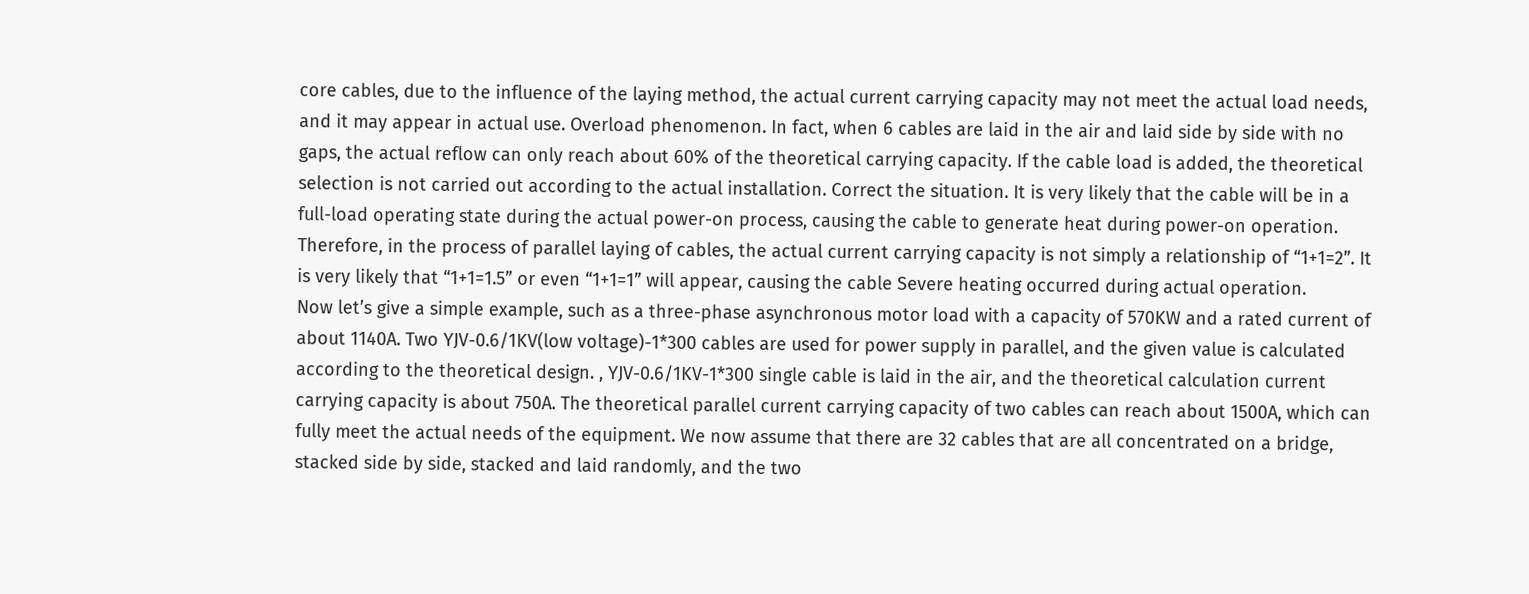core cables, due to the influence of the laying method, the actual current carrying capacity may not meet the actual load needs, and it may appear in actual use. Overload phenomenon. In fact, when 6 cables are laid in the air and laid side by side with no gaps, the actual reflow can only reach about 60% of the theoretical carrying capacity. If the cable load is added, the theoretical selection is not carried out according to the actual installation. Correct the situation. It is very likely that the cable will be in a full-load operating state during the actual power-on process, causing the cable to generate heat during power-on operation. Therefore, in the process of parallel laying of cables, the actual current carrying capacity is not simply a relationship of “1+1=2”. It is very likely that “1+1=1.5” or even “1+1=1” will appear, causing the cable Severe heating occurred during actual operation.
Now let’s give a simple example, such as a three-phase asynchronous motor load with a capacity of 570KW and a rated current of about 1140A. Two YJV-0.6/1KV(low voltage)-1*300 cables are used for power supply in parallel, and the given value is calculated according to the theoretical design. , YJV-0.6/1KV-1*300 single cable is laid in the air, and the theoretical calculation current carrying capacity is about 750A. The theoretical parallel current carrying capacity of two cables can reach about 1500A, which can fully meet the actual needs of the equipment. We now assume that there are 32 cables that are all concentrated on a bridge, stacked side by side, stacked and laid randomly, and the two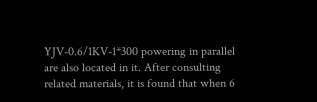YJV-0.6/1KV-1*300 powering in parallel are also located in it. After consulting related materials, it is found that when 6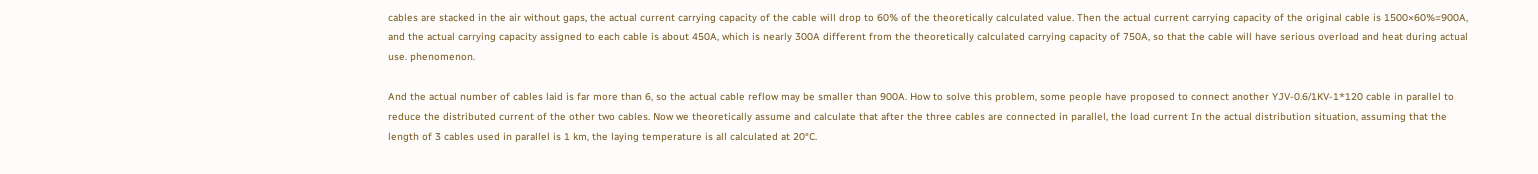cables are stacked in the air without gaps, the actual current carrying capacity of the cable will drop to 60% of the theoretically calculated value. Then the actual current carrying capacity of the original cable is 1500×60%=900A, and the actual carrying capacity assigned to each cable is about 450A, which is nearly 300A different from the theoretically calculated carrying capacity of 750A, so that the cable will have serious overload and heat during actual use. phenomenon.

And the actual number of cables laid is far more than 6, so the actual cable reflow may be smaller than 900A. How to solve this problem, some people have proposed to connect another YJV-0.6/1KV-1*120 cable in parallel to reduce the distributed current of the other two cables. Now we theoretically assume and calculate that after the three cables are connected in parallel, the load current In the actual distribution situation, assuming that the length of 3 cables used in parallel is 1 km, the laying temperature is all calculated at 20°C.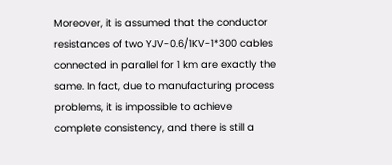Moreover, it is assumed that the conductor resistances of two YJV-0.6/1KV-1*300 cables connected in parallel for 1 km are exactly the same. In fact, due to manufacturing process problems, it is impossible to achieve complete consistency, and there is still a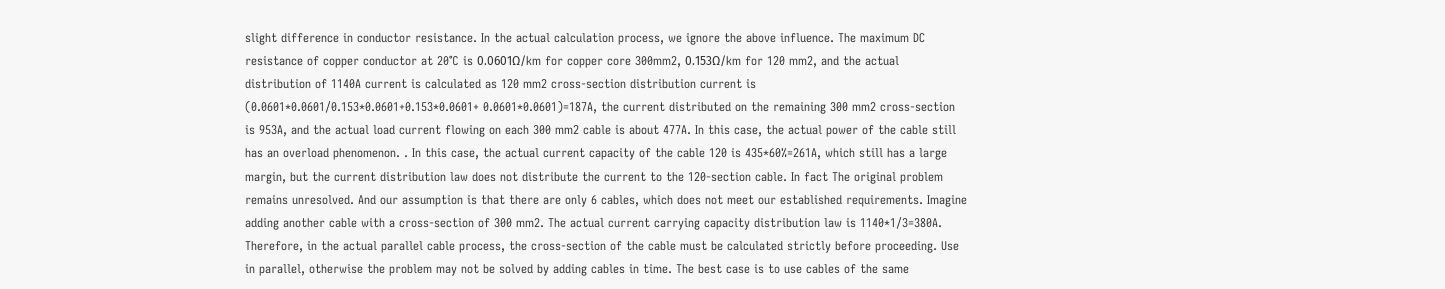slight difference in conductor resistance. In the actual calculation process, we ignore the above influence. The maximum DC resistance of copper conductor at 20℃ is 0.0601Ω/km for copper core 300mm2, 0.153Ω/km for 120 mm2, and the actual distribution of 1140A current is calculated as 120 mm2 cross-section distribution current is (0.0601*0.0601/0.153*0.0601+0.153*0.0601+ 0.0601*0.0601)=187A, the current distributed on the remaining 300 mm2 cross-section is 953A, and the actual load current flowing on each 300 mm2 cable is about 477A. In this case, the actual power of the cable still has an overload phenomenon. . In this case, the actual current capacity of the cable 120 is 435*60%=261A, which still has a large margin, but the current distribution law does not distribute the current to the 120-section cable. In fact The original problem remains unresolved. And our assumption is that there are only 6 cables, which does not meet our established requirements. Imagine adding another cable with a cross-section of 300 mm2. The actual current carrying capacity distribution law is 1140*1/3=380A. Therefore, in the actual parallel cable process, the cross-section of the cable must be calculated strictly before proceeding. Use in parallel, otherwise the problem may not be solved by adding cables in time. The best case is to use cables of the same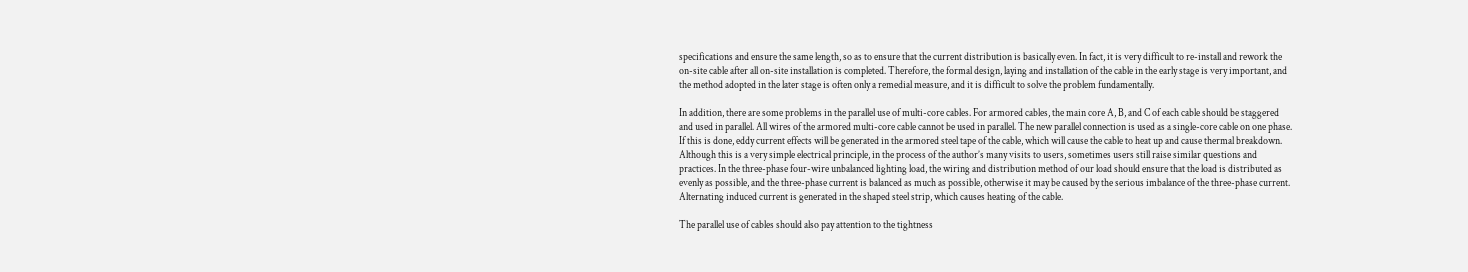specifications and ensure the same length, so as to ensure that the current distribution is basically even. In fact, it is very difficult to re-install and rework the on-site cable after all on-site installation is completed. Therefore, the formal design, laying and installation of the cable in the early stage is very important, and the method adopted in the later stage is often only a remedial measure, and it is difficult to solve the problem fundamentally.

In addition, there are some problems in the parallel use of multi-core cables. For armored cables, the main core A, B, and C of each cable should be staggered and used in parallel. All wires of the armored multi-core cable cannot be used in parallel. The new parallel connection is used as a single-core cable on one phase. If this is done, eddy current effects will be generated in the armored steel tape of the cable, which will cause the cable to heat up and cause thermal breakdown. Although this is a very simple electrical principle, in the process of the author’s many visits to users, sometimes users still raise similar questions and practices. In the three-phase four-wire unbalanced lighting load, the wiring and distribution method of our load should ensure that the load is distributed as evenly as possible, and the three-phase current is balanced as much as possible, otherwise it may be caused by the serious imbalance of the three-phase current. Alternating induced current is generated in the shaped steel strip, which causes heating of the cable.

The parallel use of cables should also pay attention to the tightness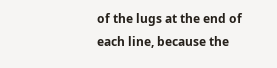of the lugs at the end of each line, because the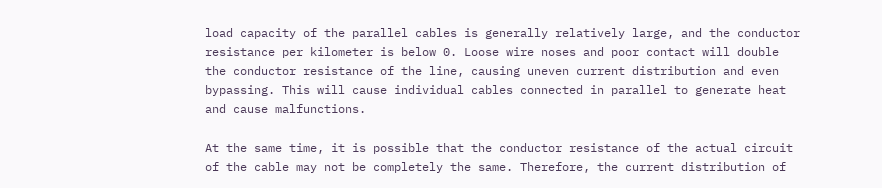load capacity of the parallel cables is generally relatively large, and the conductor resistance per kilometer is below 0. Loose wire noses and poor contact will double the conductor resistance of the line, causing uneven current distribution and even bypassing. This will cause individual cables connected in parallel to generate heat and cause malfunctions.

At the same time, it is possible that the conductor resistance of the actual circuit of the cable may not be completely the same. Therefore, the current distribution of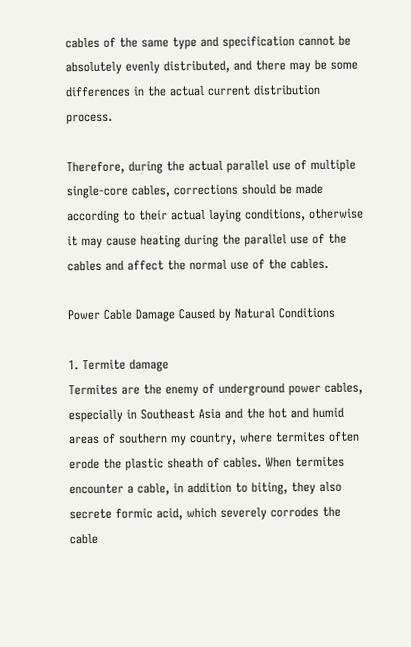cables of the same type and specification cannot be absolutely evenly distributed, and there may be some differences in the actual current distribution process.

Therefore, during the actual parallel use of multiple single-core cables, corrections should be made according to their actual laying conditions, otherwise it may cause heating during the parallel use of the cables and affect the normal use of the cables.

Power Cable Damage Caused by Natural Conditions

1. Termite damage
Termites are the enemy of underground power cables, especially in Southeast Asia and the hot and humid areas of southern my country, where termites often erode the plastic sheath of cables. When termites encounter a cable, in addition to biting, they also secrete formic acid, which severely corrodes the cable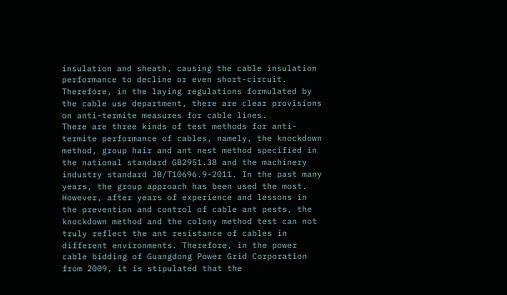insulation and sheath, causing the cable insulation performance to decline or even short-circuit. Therefore, in the laying regulations formulated by the cable use department, there are clear provisions on anti-termite measures for cable lines.
There are three kinds of test methods for anti-termite performance of cables, namely, the knockdown method, group hair and ant nest method specified in the national standard GB2951.38 and the machinery industry standard JB/T10696.9-2011. In the past many years, the group approach has been used the most. However, after years of experience and lessons in the prevention and control of cable ant pests, the knockdown method and the colony method test can not truly reflect the ant resistance of cables in different environments. Therefore, in the power cable bidding of Guangdong Power Grid Corporation from 2009, it is stipulated that the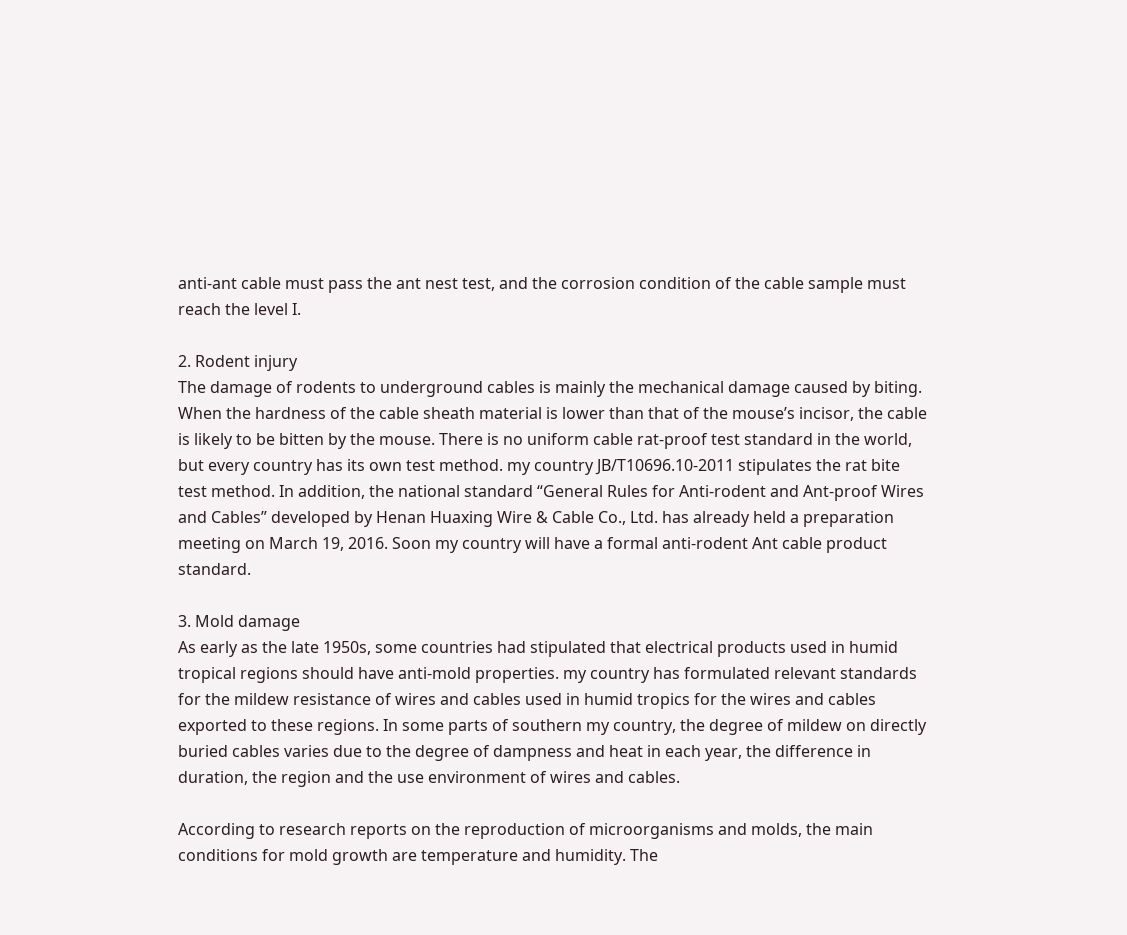anti-ant cable must pass the ant nest test, and the corrosion condition of the cable sample must reach the level I.

2. Rodent injury
The damage of rodents to underground cables is mainly the mechanical damage caused by biting. When the hardness of the cable sheath material is lower than that of the mouse’s incisor, the cable is likely to be bitten by the mouse. There is no uniform cable rat-proof test standard in the world, but every country has its own test method. my country JB/T10696.10-2011 stipulates the rat bite test method. In addition, the national standard “General Rules for Anti-rodent and Ant-proof Wires and Cables” developed by Henan Huaxing Wire & Cable Co., Ltd. has already held a preparation meeting on March 19, 2016. Soon my country will have a formal anti-rodent Ant cable product standard.

3. Mold damage
As early as the late 1950s, some countries had stipulated that electrical products used in humid tropical regions should have anti-mold properties. my country has formulated relevant standards for the mildew resistance of wires and cables used in humid tropics for the wires and cables exported to these regions. In some parts of southern my country, the degree of mildew on directly buried cables varies due to the degree of dampness and heat in each year, the difference in duration, the region and the use environment of wires and cables.

According to research reports on the reproduction of microorganisms and molds, the main conditions for mold growth are temperature and humidity. The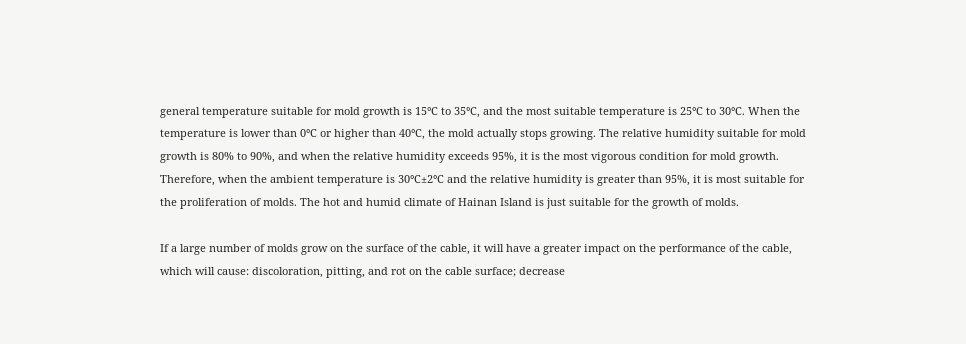general temperature suitable for mold growth is 15°C to 35°C, and the most suitable temperature is 25°C to 30°C. When the temperature is lower than 0°C or higher than 40°C, the mold actually stops growing. The relative humidity suitable for mold growth is 80% to 90%, and when the relative humidity exceeds 95%, it is the most vigorous condition for mold growth. Therefore, when the ambient temperature is 30°C±2°C and the relative humidity is greater than 95%, it is most suitable for the proliferation of molds. The hot and humid climate of Hainan Island is just suitable for the growth of molds.

If a large number of molds grow on the surface of the cable, it will have a greater impact on the performance of the cable, which will cause: discoloration, pitting, and rot on the cable surface; decrease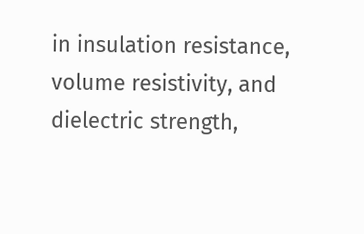in insulation resistance, volume resistivity, and dielectric strength,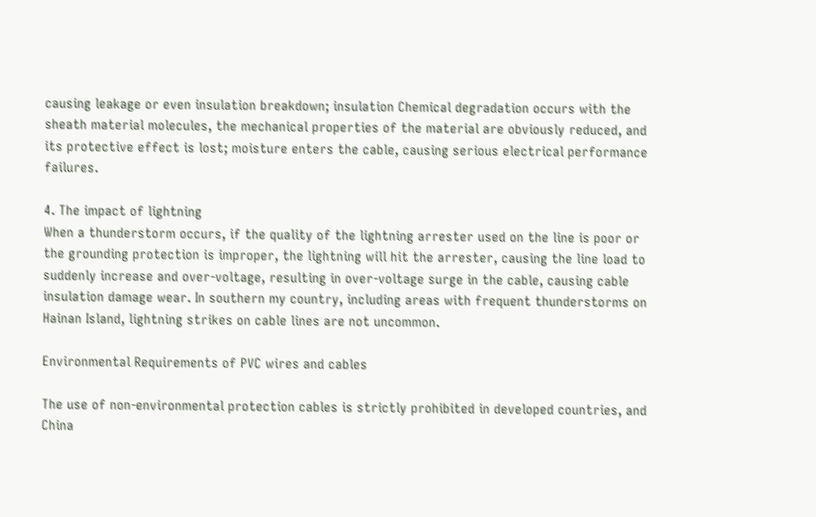causing leakage or even insulation breakdown; insulation Chemical degradation occurs with the sheath material molecules, the mechanical properties of the material are obviously reduced, and its protective effect is lost; moisture enters the cable, causing serious electrical performance failures.

4. The impact of lightning
When a thunderstorm occurs, if the quality of the lightning arrester used on the line is poor or the grounding protection is improper, the lightning will hit the arrester, causing the line load to suddenly increase and over-voltage, resulting in over-voltage surge in the cable, causing cable insulation damage wear. In southern my country, including areas with frequent thunderstorms on Hainan Island, lightning strikes on cable lines are not uncommon.

Environmental Requirements of PVC wires and cables

The use of non-environmental protection cables is strictly prohibited in developed countries, and China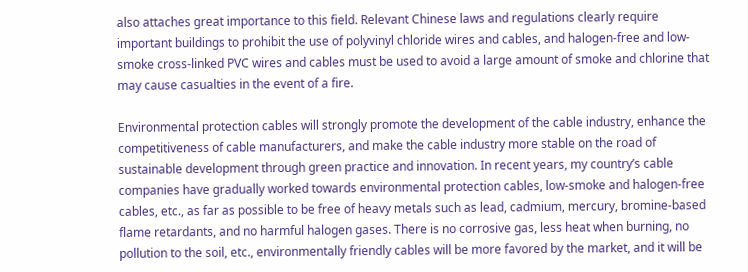also attaches great importance to this field. Relevant Chinese laws and regulations clearly require important buildings to prohibit the use of polyvinyl chloride wires and cables, and halogen-free and low-smoke cross-linked PVC wires and cables must be used to avoid a large amount of smoke and chlorine that may cause casualties in the event of a fire.

Environmental protection cables will strongly promote the development of the cable industry, enhance the competitiveness of cable manufacturers, and make the cable industry more stable on the road of sustainable development through green practice and innovation. In recent years, my country’s cable companies have gradually worked towards environmental protection cables, low-smoke and halogen-free cables, etc., as far as possible to be free of heavy metals such as lead, cadmium, mercury, bromine-based flame retardants, and no harmful halogen gases. There is no corrosive gas, less heat when burning, no pollution to the soil, etc., environmentally friendly cables will be more favored by the market, and it will be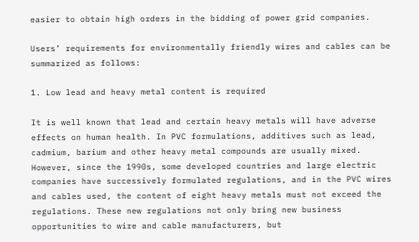easier to obtain high orders in the bidding of power grid companies.

Users’ requirements for environmentally friendly wires and cables can be summarized as follows:

1. Low lead and heavy metal content is required

It is well known that lead and certain heavy metals will have adverse effects on human health. In PVC formulations, additives such as lead, cadmium, barium and other heavy metal compounds are usually mixed. However, since the 1990s, some developed countries and large electric companies have successively formulated regulations, and in the PVC wires and cables used, the content of eight heavy metals must not exceed the regulations. These new regulations not only bring new business opportunities to wire and cable manufacturers, but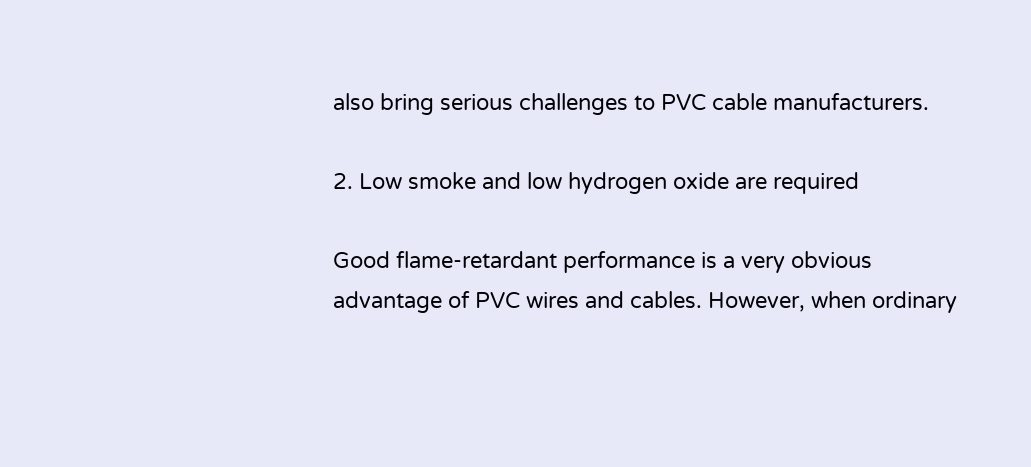also bring serious challenges to PVC cable manufacturers.

2. Low smoke and low hydrogen oxide are required

Good flame-retardant performance is a very obvious advantage of PVC wires and cables. However, when ordinary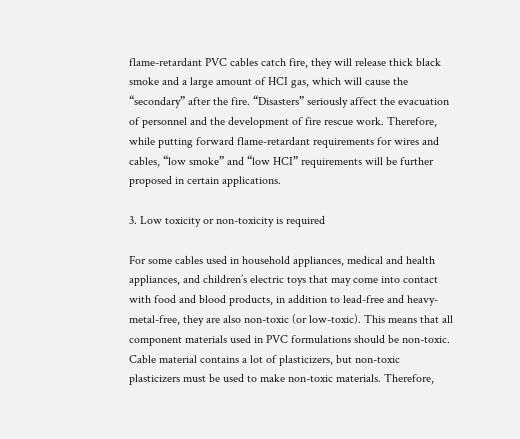flame-retardant PVC cables catch fire, they will release thick black smoke and a large amount of HCI gas, which will cause the “secondary” after the fire. “Disasters” seriously affect the evacuation of personnel and the development of fire rescue work. Therefore, while putting forward flame-retardant requirements for wires and cables, “low smoke” and “low HCI” requirements will be further proposed in certain applications.

3. Low toxicity or non-toxicity is required

For some cables used in household appliances, medical and health appliances, and children’s electric toys that may come into contact with food and blood products, in addition to lead-free and heavy-metal-free, they are also non-toxic (or low-toxic). This means that all component materials used in PVC formulations should be non-toxic. Cable material contains a lot of plasticizers, but non-toxic plasticizers must be used to make non-toxic materials. Therefore,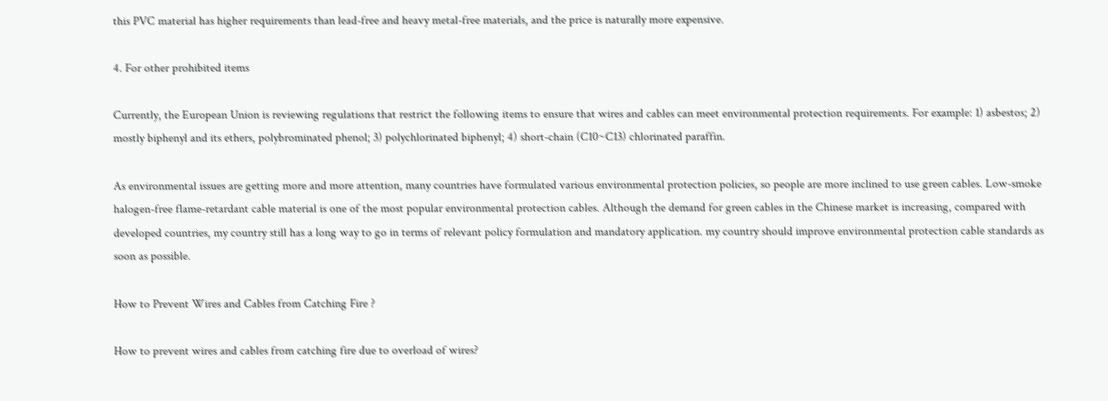this PVC material has higher requirements than lead-free and heavy metal-free materials, and the price is naturally more expensive.

4. For other prohibited items

Currently, the European Union is reviewing regulations that restrict the following items to ensure that wires and cables can meet environmental protection requirements. For example: 1) asbestos; 2) mostly biphenyl and its ethers, polybrominated phenol; 3) polychlorinated biphenyl; 4) short-chain (C10~C13) chlorinated paraffin.

As environmental issues are getting more and more attention, many countries have formulated various environmental protection policies, so people are more inclined to use green cables. Low-smoke halogen-free flame-retardant cable material is one of the most popular environmental protection cables. Although the demand for green cables in the Chinese market is increasing, compared with developed countries, my country still has a long way to go in terms of relevant policy formulation and mandatory application. my country should improve environmental protection cable standards as soon as possible.

How to Prevent Wires and Cables from Catching Fire ?

How to prevent wires and cables from catching fire due to overload of wires?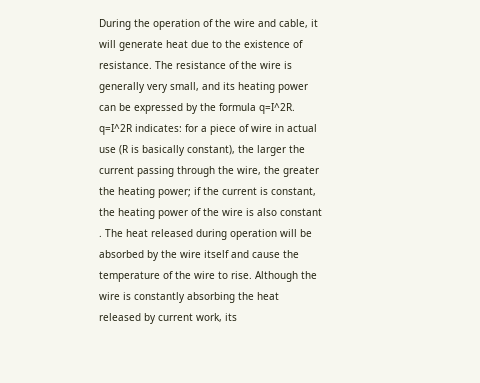During the operation of the wire and cable, it will generate heat due to the existence of resistance. The resistance of the wire is generally very small, and its heating power can be expressed by the formula q=I^2R. q=I^2R indicates: for a piece of wire in actual use (R is basically constant), the larger the current passing through the wire, the greater the heating power; if the current is constant, the heating power of the wire is also constant . The heat released during operation will be absorbed by the wire itself and cause the temperature of the wire to rise. Although the wire is constantly absorbing the heat released by current work, its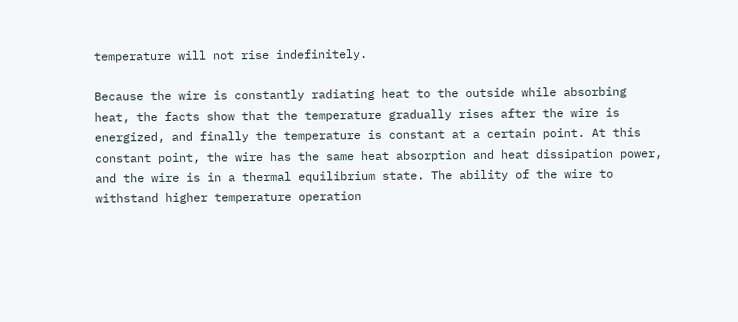temperature will not rise indefinitely.

Because the wire is constantly radiating heat to the outside while absorbing heat, the facts show that the temperature gradually rises after the wire is energized, and finally the temperature is constant at a certain point. At this constant point, the wire has the same heat absorption and heat dissipation power, and the wire is in a thermal equilibrium state. The ability of the wire to withstand higher temperature operation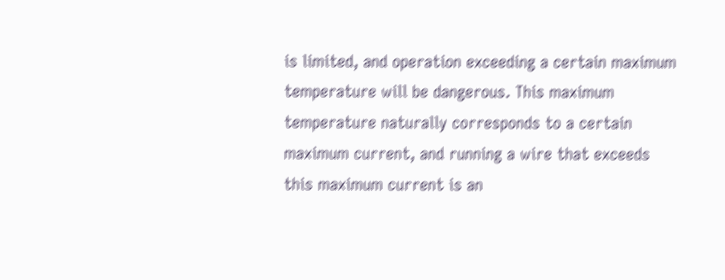is limited, and operation exceeding a certain maximum temperature will be dangerous. This maximum temperature naturally corresponds to a certain maximum current, and running a wire that exceeds this maximum current is an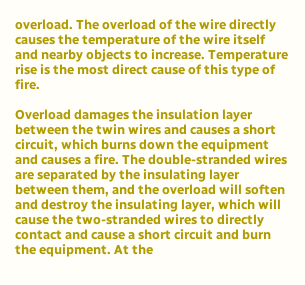overload. The overload of the wire directly causes the temperature of the wire itself and nearby objects to increase. Temperature rise is the most direct cause of this type of fire.

Overload damages the insulation layer between the twin wires and causes a short circuit, which burns down the equipment and causes a fire. The double-stranded wires are separated by the insulating layer between them, and the overload will soften and destroy the insulating layer, which will cause the two-stranded wires to directly contact and cause a short circuit and burn the equipment. At the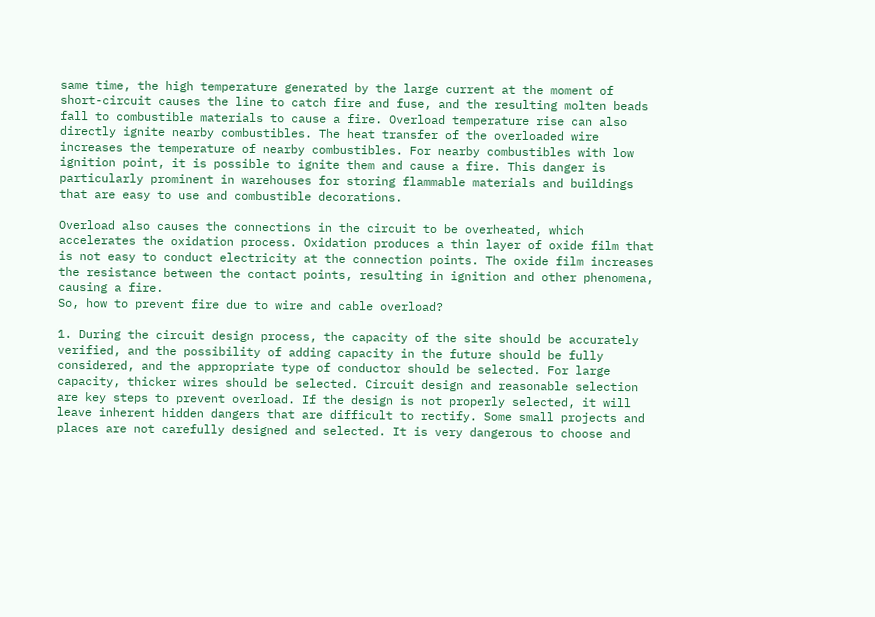same time, the high temperature generated by the large current at the moment of short-circuit causes the line to catch fire and fuse, and the resulting molten beads fall to combustible materials to cause a fire. Overload temperature rise can also directly ignite nearby combustibles. The heat transfer of the overloaded wire increases the temperature of nearby combustibles. For nearby combustibles with low ignition point, it is possible to ignite them and cause a fire. This danger is particularly prominent in warehouses for storing flammable materials and buildings that are easy to use and combustible decorations.

Overload also causes the connections in the circuit to be overheated, which accelerates the oxidation process. Oxidation produces a thin layer of oxide film that is not easy to conduct electricity at the connection points. The oxide film increases the resistance between the contact points, resulting in ignition and other phenomena, causing a fire.
So, how to prevent fire due to wire and cable overload?

1. During the circuit design process, the capacity of the site should be accurately verified, and the possibility of adding capacity in the future should be fully considered, and the appropriate type of conductor should be selected. For large capacity, thicker wires should be selected. Circuit design and reasonable selection are key steps to prevent overload. If the design is not properly selected, it will leave inherent hidden dangers that are difficult to rectify. Some small projects and places are not carefully designed and selected. It is very dangerous to choose and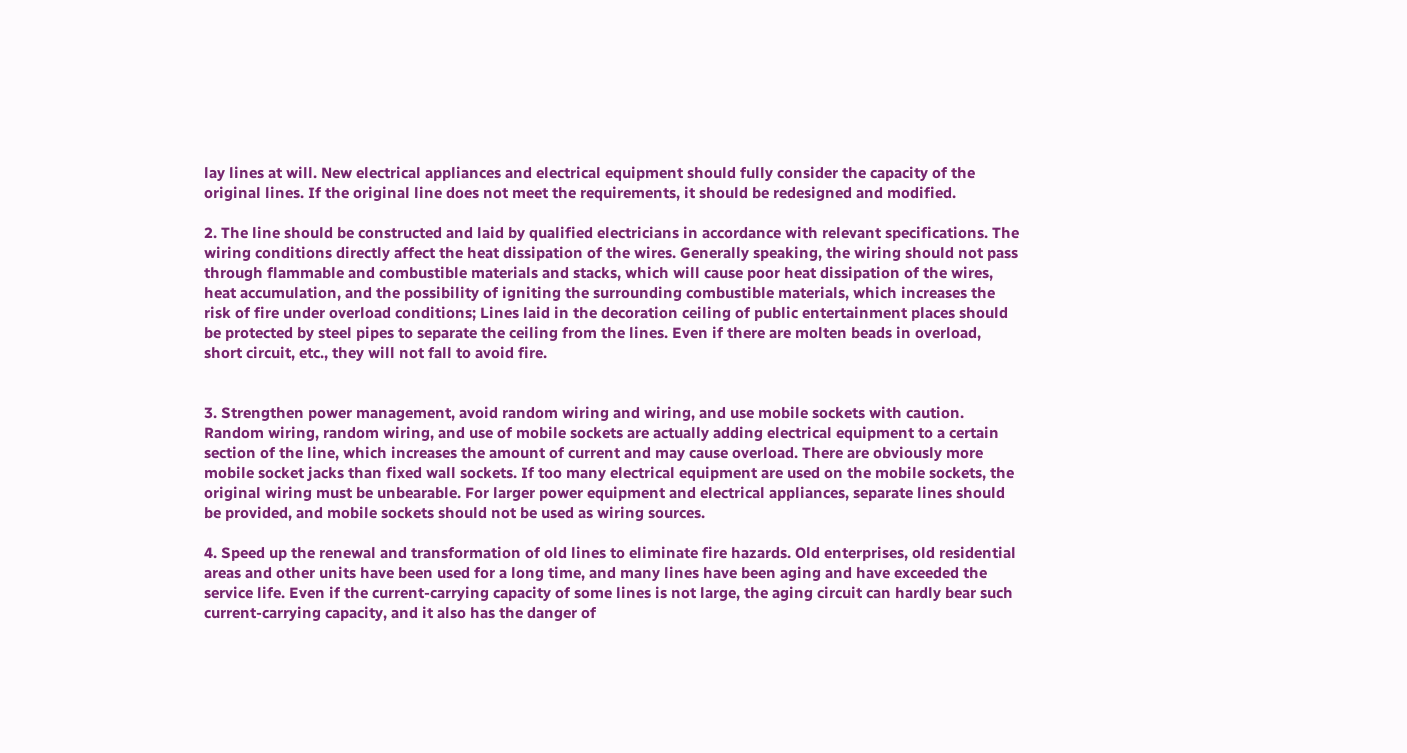lay lines at will. New electrical appliances and electrical equipment should fully consider the capacity of the original lines. If the original line does not meet the requirements, it should be redesigned and modified.

2. The line should be constructed and laid by qualified electricians in accordance with relevant specifications. The wiring conditions directly affect the heat dissipation of the wires. Generally speaking, the wiring should not pass through flammable and combustible materials and stacks, which will cause poor heat dissipation of the wires, heat accumulation, and the possibility of igniting the surrounding combustible materials, which increases the risk of fire under overload conditions; Lines laid in the decoration ceiling of public entertainment places should be protected by steel pipes to separate the ceiling from the lines. Even if there are molten beads in overload, short circuit, etc., they will not fall to avoid fire.


3. Strengthen power management, avoid random wiring and wiring, and use mobile sockets with caution. Random wiring, random wiring, and use of mobile sockets are actually adding electrical equipment to a certain section of the line, which increases the amount of current and may cause overload. There are obviously more mobile socket jacks than fixed wall sockets. If too many electrical equipment are used on the mobile sockets, the original wiring must be unbearable. For larger power equipment and electrical appliances, separate lines should be provided, and mobile sockets should not be used as wiring sources.

4. Speed up the renewal and transformation of old lines to eliminate fire hazards. Old enterprises, old residential areas and other units have been used for a long time, and many lines have been aging and have exceeded the service life. Even if the current-carrying capacity of some lines is not large, the aging circuit can hardly bear such current-carrying capacity, and it also has the danger of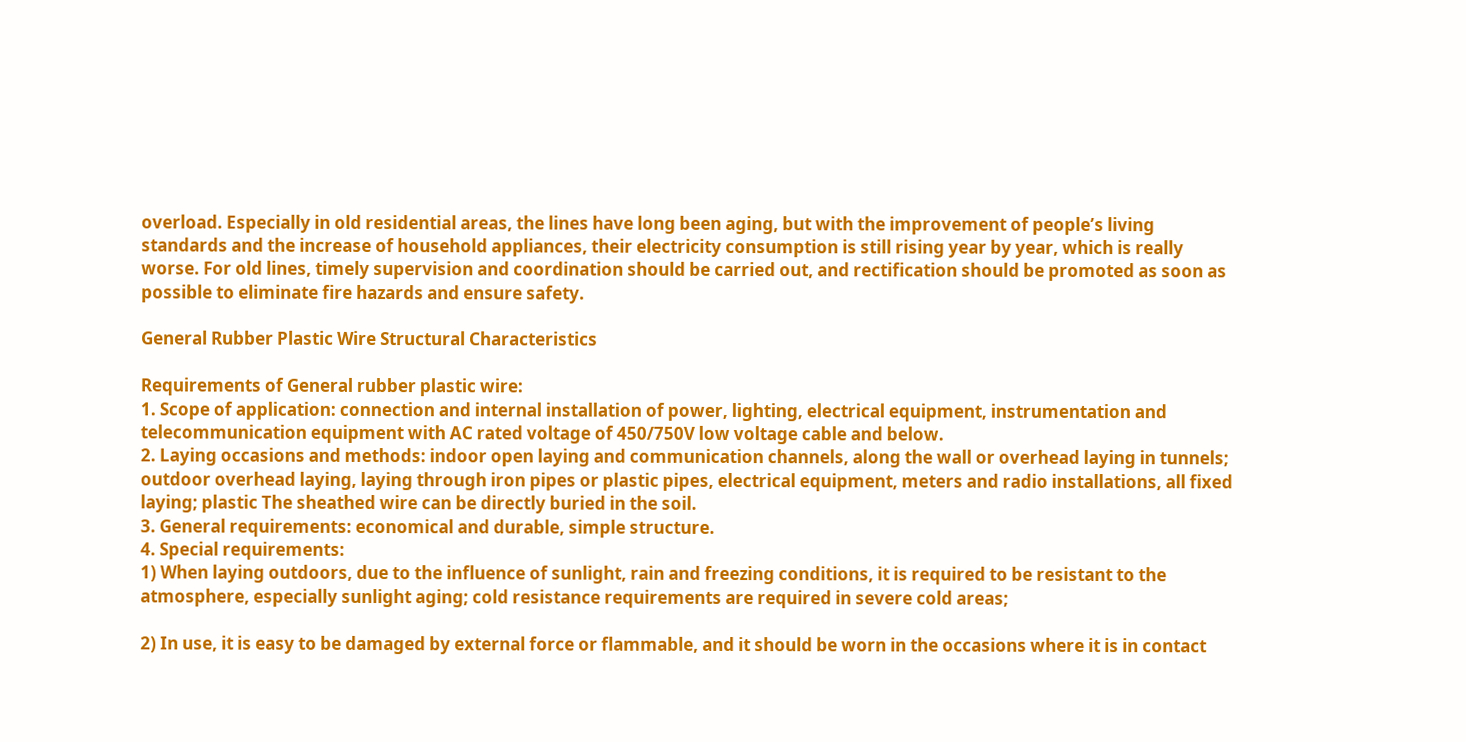overload. Especially in old residential areas, the lines have long been aging, but with the improvement of people’s living standards and the increase of household appliances, their electricity consumption is still rising year by year, which is really worse. For old lines, timely supervision and coordination should be carried out, and rectification should be promoted as soon as possible to eliminate fire hazards and ensure safety.

General Rubber Plastic Wire Structural Characteristics

Requirements of General rubber plastic wire:
1. Scope of application: connection and internal installation of power, lighting, electrical equipment, instrumentation and telecommunication equipment with AC rated voltage of 450/750V low voltage cable and below.
2. Laying occasions and methods: indoor open laying and communication channels, along the wall or overhead laying in tunnels; outdoor overhead laying, laying through iron pipes or plastic pipes, electrical equipment, meters and radio installations, all fixed laying; plastic The sheathed wire can be directly buried in the soil.
3. General requirements: economical and durable, simple structure.
4. Special requirements:
1) When laying outdoors, due to the influence of sunlight, rain and freezing conditions, it is required to be resistant to the atmosphere, especially sunlight aging; cold resistance requirements are required in severe cold areas;

2) In use, it is easy to be damaged by external force or flammable, and it should be worn in the occasions where it is in contact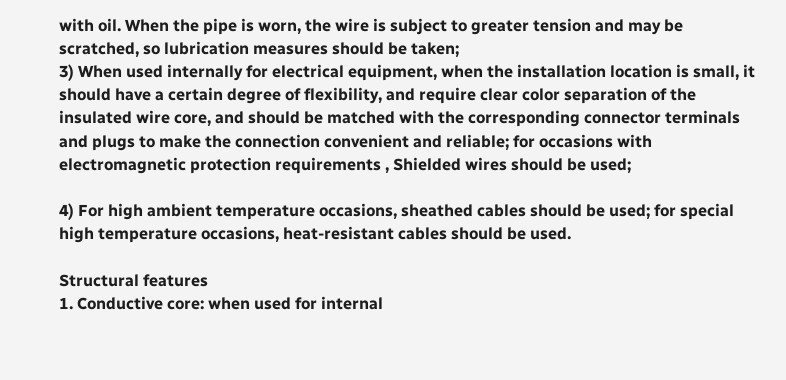with oil. When the pipe is worn, the wire is subject to greater tension and may be scratched, so lubrication measures should be taken;
3) When used internally for electrical equipment, when the installation location is small, it should have a certain degree of flexibility, and require clear color separation of the insulated wire core, and should be matched with the corresponding connector terminals and plugs to make the connection convenient and reliable; for occasions with electromagnetic protection requirements , Shielded wires should be used;

4) For high ambient temperature occasions, sheathed cables should be used; for special high temperature occasions, heat-resistant cables should be used.

Structural features
1. Conductive core: when used for internal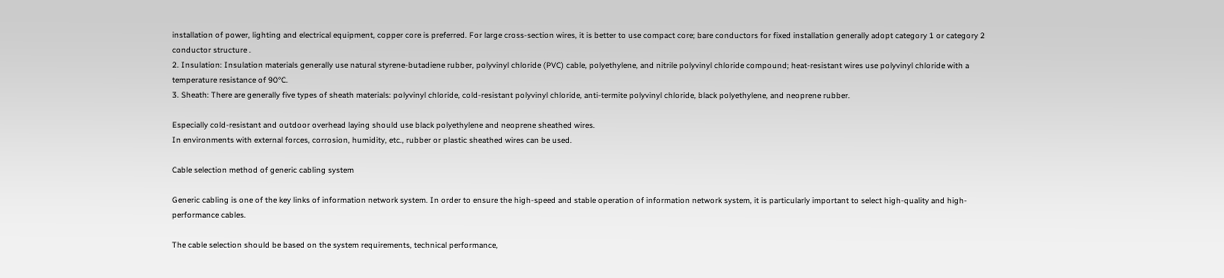installation of power, lighting and electrical equipment, copper core is preferred. For large cross-section wires, it is better to use compact core; bare conductors for fixed installation generally adopt category 1 or category 2 conductor structure .
2. Insulation: Insulation materials generally use natural styrene-butadiene rubber, polyvinyl chloride (PVC) cable, polyethylene, and nitrile polyvinyl chloride compound; heat-resistant wires use polyvinyl chloride with a temperature resistance of 90°C.
3. Sheath: There are generally five types of sheath materials: polyvinyl chloride, cold-resistant polyvinyl chloride, anti-termite polyvinyl chloride, black polyethylene, and neoprene rubber.

Especially cold-resistant and outdoor overhead laying should use black polyethylene and neoprene sheathed wires.
In environments with external forces, corrosion, humidity, etc., rubber or plastic sheathed wires can be used.

Cable selection method of generic cabling system

Generic cabling is one of the key links of information network system. In order to ensure the high-speed and stable operation of information network system, it is particularly important to select high-quality and high-performance cables.

The cable selection should be based on the system requirements, technical performance,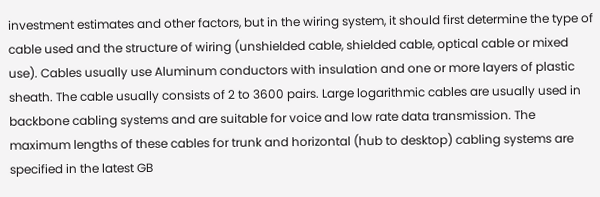investment estimates and other factors, but in the wiring system, it should first determine the type of cable used and the structure of wiring (unshielded cable, shielded cable, optical cable or mixed use). Cables usually use Aluminum conductors with insulation and one or more layers of plastic sheath. The cable usually consists of 2 to 3600 pairs. Large logarithmic cables are usually used in backbone cabling systems and are suitable for voice and low rate data transmission. The maximum lengths of these cables for trunk and horizontal (hub to desktop) cabling systems are specified in the latest GB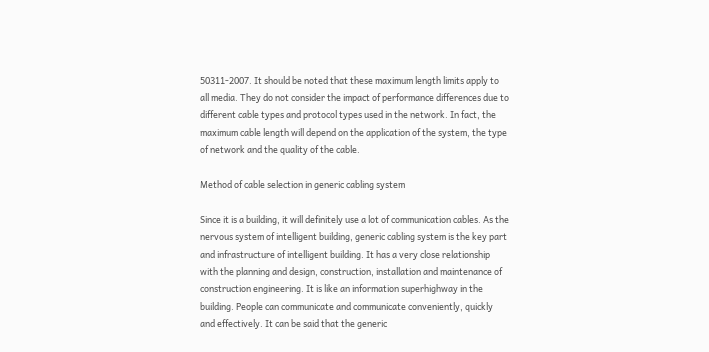50311-2007. It should be noted that these maximum length limits apply to all media. They do not consider the impact of performance differences due to different cable types and protocol types used in the network. In fact, the maximum cable length will depend on the application of the system, the type of network and the quality of the cable.

Method of cable selection in generic cabling system

Since it is a building, it will definitely use a lot of communication cables. As the nervous system of intelligent building, generic cabling system is the key part and infrastructure of intelligent building. It has a very close relationship with the planning and design, construction, installation and maintenance of construction engineering. It is like an information superhighway in the building. People can communicate and communicate conveniently, quickly and effectively. It can be said that the generic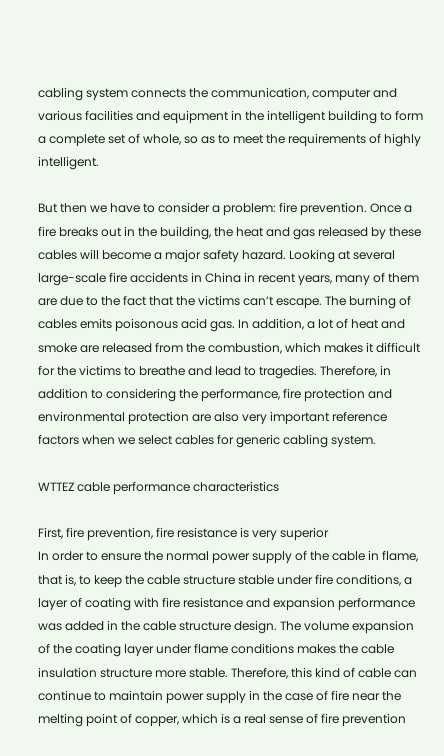cabling system connects the communication, computer and various facilities and equipment in the intelligent building to form a complete set of whole, so as to meet the requirements of highly intelligent.

But then we have to consider a problem: fire prevention. Once a fire breaks out in the building, the heat and gas released by these cables will become a major safety hazard. Looking at several large-scale fire accidents in China in recent years, many of them are due to the fact that the victims can’t escape. The burning of cables emits poisonous acid gas. In addition, a lot of heat and smoke are released from the combustion, which makes it difficult for the victims to breathe and lead to tragedies. Therefore, in addition to considering the performance, fire protection and environmental protection are also very important reference factors when we select cables for generic cabling system.

WTTEZ cable performance characteristics

First, fire prevention, fire resistance is very superior
In order to ensure the normal power supply of the cable in flame, that is, to keep the cable structure stable under fire conditions, a layer of coating with fire resistance and expansion performance was added in the cable structure design. The volume expansion of the coating layer under flame conditions makes the cable insulation structure more stable. Therefore, this kind of cable can continue to maintain power supply in the case of fire near the melting point of copper, which is a real sense of fire prevention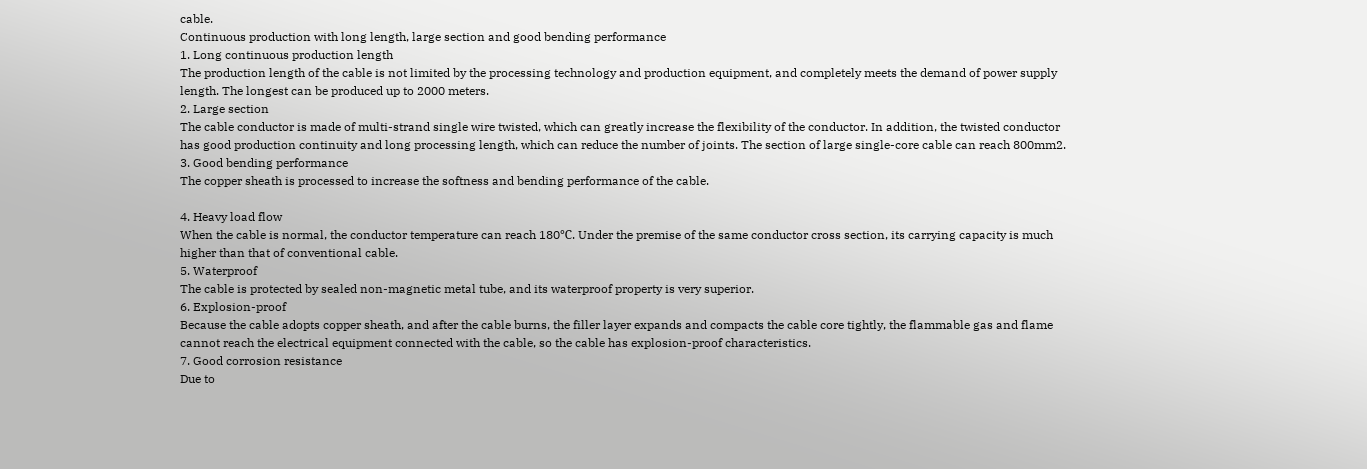cable.
Continuous production with long length, large section and good bending performance
1. Long continuous production length
The production length of the cable is not limited by the processing technology and production equipment, and completely meets the demand of power supply length. The longest can be produced up to 2000 meters.
2. Large section
The cable conductor is made of multi-strand single wire twisted, which can greatly increase the flexibility of the conductor. In addition, the twisted conductor has good production continuity and long processing length, which can reduce the number of joints. The section of large single-core cable can reach 800mm2.
3. Good bending performance
The copper sheath is processed to increase the softness and bending performance of the cable.

4. Heavy load flow
When the cable is normal, the conductor temperature can reach 180℃. Under the premise of the same conductor cross section, its carrying capacity is much higher than that of conventional cable.
5. Waterproof
The cable is protected by sealed non-magnetic metal tube, and its waterproof property is very superior.
6. Explosion-proof
Because the cable adopts copper sheath, and after the cable burns, the filler layer expands and compacts the cable core tightly, the flammable gas and flame cannot reach the electrical equipment connected with the cable, so the cable has explosion-proof characteristics.
7. Good corrosion resistance
Due to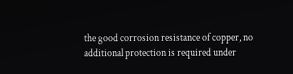the good corrosion resistance of copper, no additional protection is required under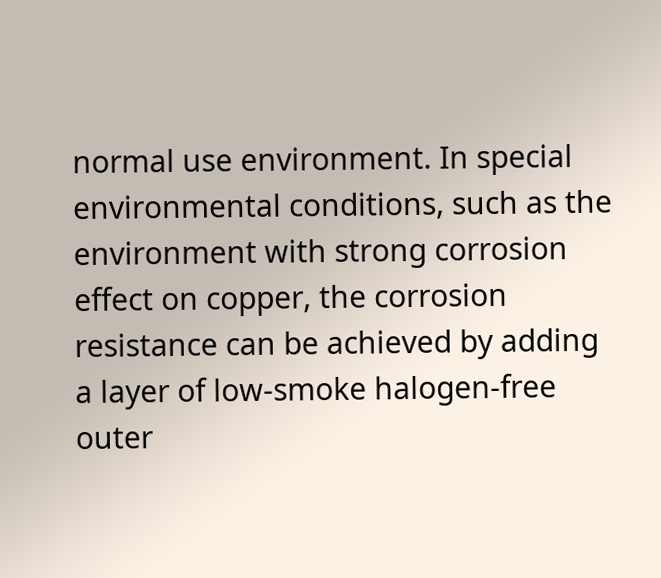normal use environment. In special environmental conditions, such as the environment with strong corrosion effect on copper, the corrosion resistance can be achieved by adding a layer of low-smoke halogen-free outer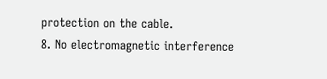protection on the cable.
8. No electromagnetic interference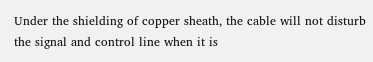Under the shielding of copper sheath, the cable will not disturb the signal and control line when it is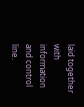laid together with information and control line.